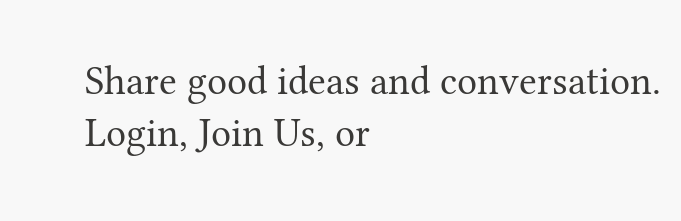Share good ideas and conversation.   Login, Join Us, or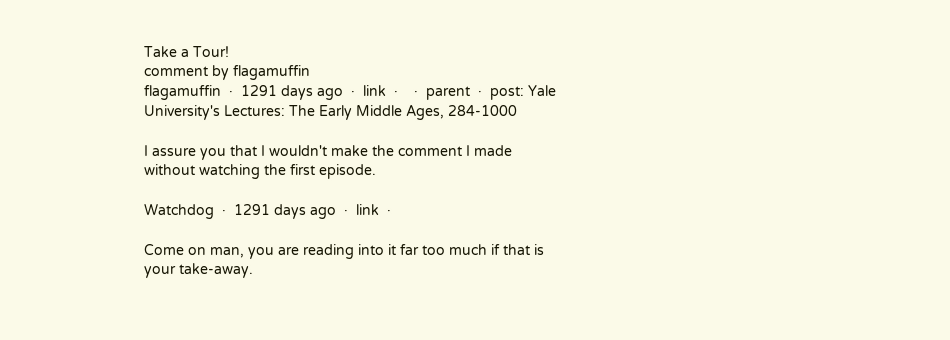Take a Tour!
comment by flagamuffin
flagamuffin  ·  1291 days ago  ·  link  ·    ·  parent  ·  post: Yale University's Lectures: The Early Middle Ages, 284-1000

I assure you that I wouldn't make the comment I made without watching the first episode.

Watchdog  ·  1291 days ago  ·  link  ·

Come on man, you are reading into it far too much if that is your take-away.